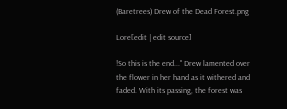(Baretrees) Drew of the Dead Forest.png

Lore[edit | edit source]

!So this is the end..." Drew lamented over the flower in her hand as it withered and faded. With its passing, the forest was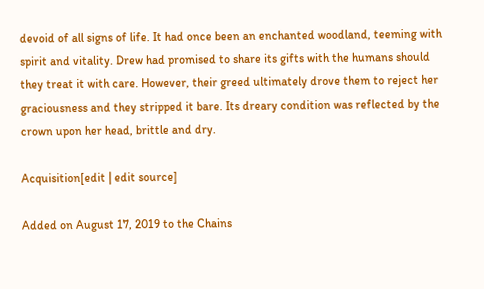devoid of all signs of life. It had once been an enchanted woodland, teeming with spirit and vitality. Drew had promised to share its gifts with the humans should they treat it with care. However, their greed ultimately drove them to reject her graciousness and they stripped it bare. Its dreary condition was reflected by the crown upon her head, brittle and dry.

Acquisition[edit | edit source]

Added on August 17, 2019 to the Chains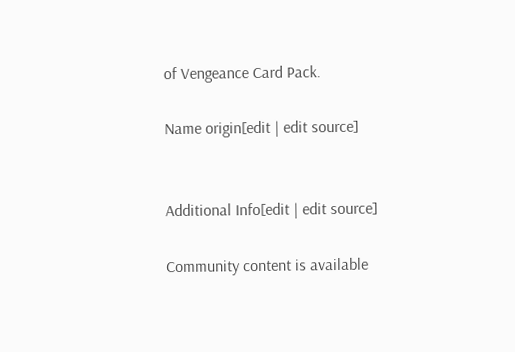of Vengeance Card Pack.

Name origin[edit | edit source]


Additional Info[edit | edit source]

Community content is available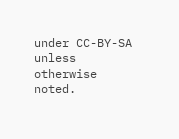under CC-BY-SA unless otherwise noted.